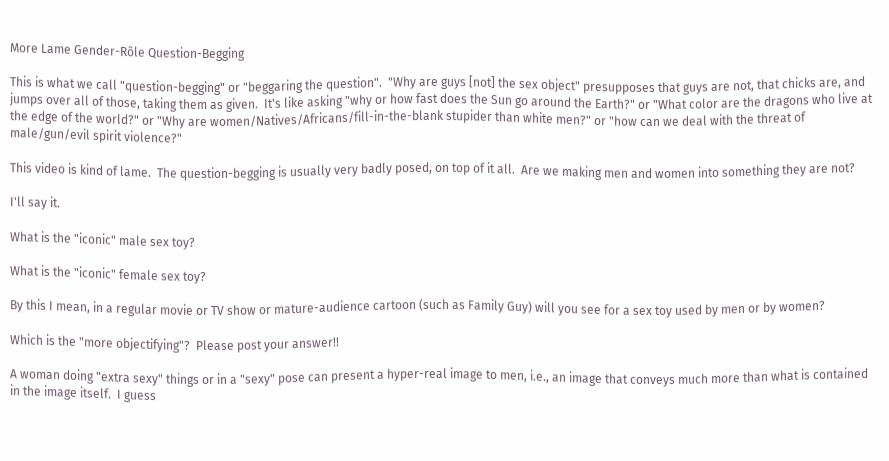More Lame Gender-Rôle Question-Begging

This is what we call "question-begging" or "beggaring the question".  "Why are guys [not] the sex object" presupposes that guys are not, that chicks are, and jumps over all of those, taking them as given.  It's like asking "why or how fast does the Sun go around the Earth?" or "What color are the dragons who live at the edge of the world?" or "Why are women/Natives/Africans/fill-in-the-blank stupider than white men?" or "how can we deal with the threat of male/gun/evil spirit violence?"

This video is kind of lame.  The question-begging is usually very badly posed, on top of it all.  Are we making men and women into something they are not?

I'll say it.

What is the "iconic" male sex toy?

What is the "iconic" female sex toy?

By this I mean, in a regular movie or TV show or mature-audience cartoon (such as Family Guy) will you see for a sex toy used by men or by women?

Which is the "more objectifying"?  Please post your answer!!

A woman doing "extra sexy" things or in a "sexy" pose can present a hyper-real image to men, i.e., an image that conveys much more than what is contained in the image itself.  I guess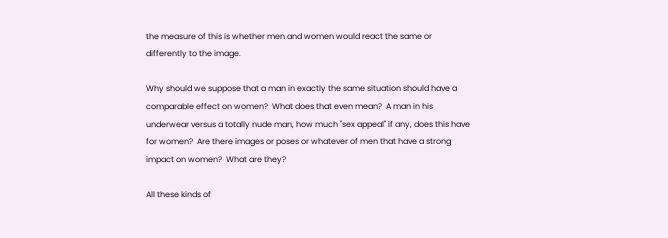the measure of this is whether men and women would react the same or differently to the image.

Why should we suppose that a man in exactly the same situation should have a comparable effect on women?  What does that even mean?  A man in his underwear versus a totally nude man, how much "sex appeal" if any, does this have for women?  Are there images or poses or whatever of men that have a strong impact on women?  What are they?

All these kinds of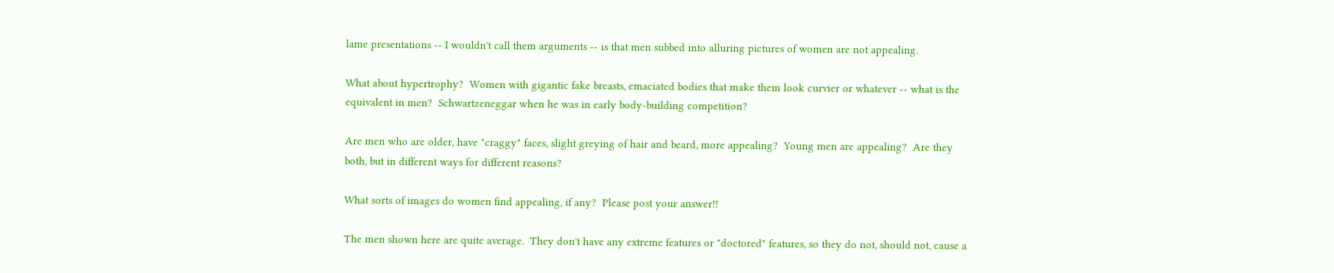lame presentations -- I wouldn't call them arguments -- is that men subbed into alluring pictures of women are not appealing.

What about hypertrophy?  Women with gigantic fake breasts, emaciated bodies that make them look curvier or whatever -- what is the equivalent in men?  Schwartzeneggar when he was in early body-building competition?

Are men who are older, have "craggy" faces, slight greying of hair and beard, more appealing?  Young men are appealing?  Are they both, but in different ways for different reasons?

What sorts of images do women find appealing, if any?  Please post your answer!!

The men shown here are quite average.  They don't have any extreme features or "doctored" features, so they do not, should not, cause a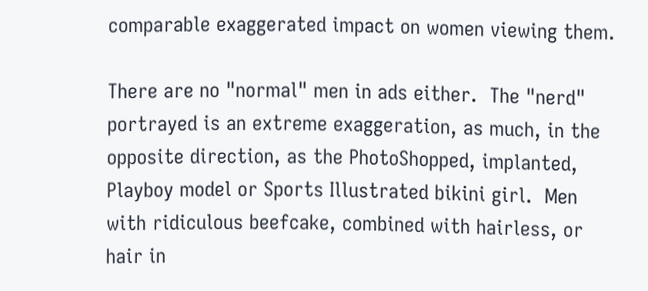comparable exaggerated impact on women viewing them.

There are no "normal" men in ads either.  The "nerd" portrayed is an extreme exaggeration, as much, in the opposite direction, as the PhotoShopped, implanted, Playboy model or Sports Illustrated bikini girl.  Men with ridiculous beefcake, combined with hairless, or hair in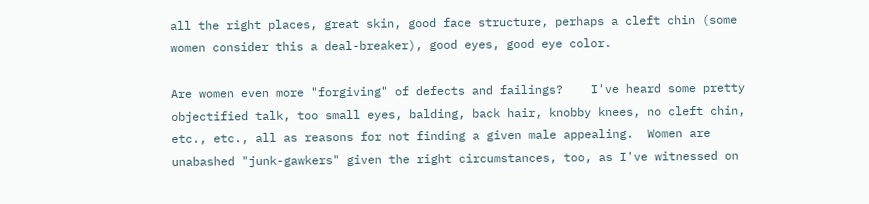all the right places, great skin, good face structure, perhaps a cleft chin (some women consider this a deal-breaker), good eyes, good eye color.

Are women even more "forgiving" of defects and failings?    I've heard some pretty objectified talk, too small eyes, balding, back hair, knobby knees, no cleft chin, etc., etc., all as reasons for not finding a given male appealing.  Women are unabashed "junk-gawkers" given the right circumstances, too, as I've witnessed on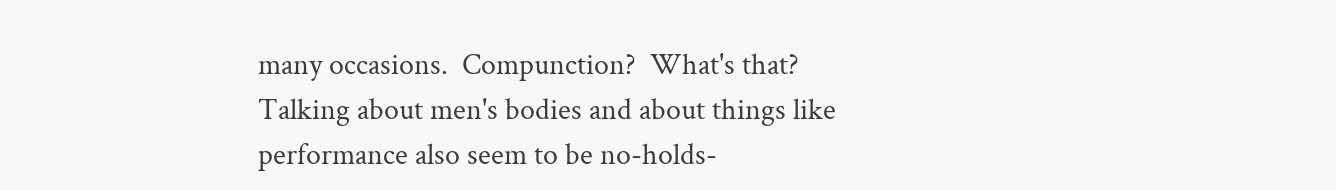many occasions.  Compunction?  What's that?  Talking about men's bodies and about things like performance also seem to be no-holds-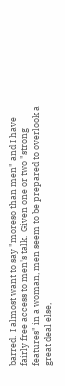barred.  I almost want to say "moreso than men" and I have fairly free access to men's talk.  Given one or two "strong features" in a woman, men seem to be prepared to overlook a great deal else,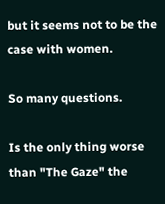but it seems not to be the case with women.

So many questions.

Is the only thing worse than "The Gaze" the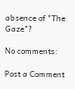absence of "The Gaze"?

No comments:

Post a Comment